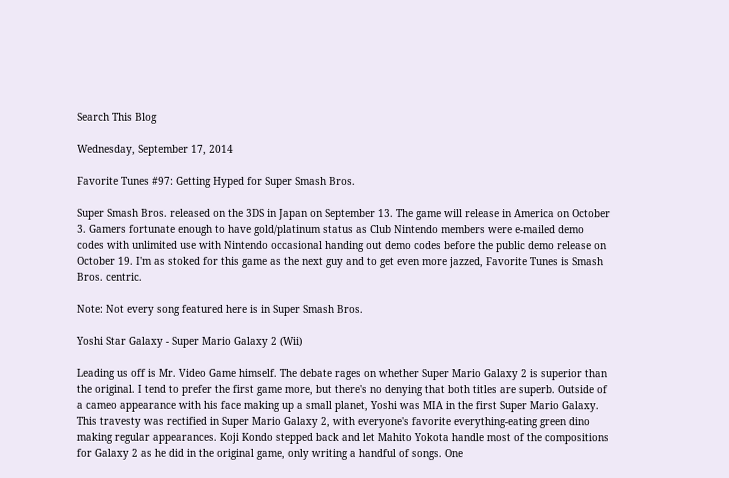Search This Blog

Wednesday, September 17, 2014

Favorite Tunes #97: Getting Hyped for Super Smash Bros.

Super Smash Bros. released on the 3DS in Japan on September 13. The game will release in America on October 3. Gamers fortunate enough to have gold/platinum status as Club Nintendo members were e-mailed demo codes with unlimited use with Nintendo occasional handing out demo codes before the public demo release on October 19. I'm as stoked for this game as the next guy and to get even more jazzed, Favorite Tunes is Smash Bros. centric.

Note: Not every song featured here is in Super Smash Bros.

Yoshi Star Galaxy - Super Mario Galaxy 2 (Wii)

Leading us off is Mr. Video Game himself. The debate rages on whether Super Mario Galaxy 2 is superior than the original. I tend to prefer the first game more, but there's no denying that both titles are superb. Outside of a cameo appearance with his face making up a small planet, Yoshi was MIA in the first Super Mario Galaxy. This travesty was rectified in Super Mario Galaxy 2, with everyone's favorite everything-eating green dino making regular appearances. Koji Kondo stepped back and let Mahito Yokota handle most of the compositions for Galaxy 2 as he did in the original game, only writing a handful of songs. One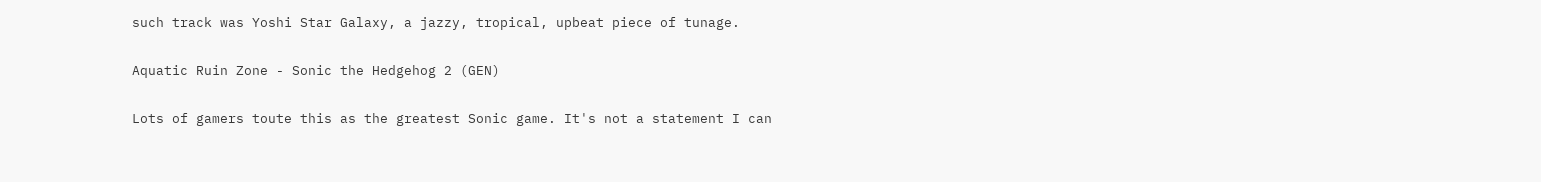such track was Yoshi Star Galaxy, a jazzy, tropical, upbeat piece of tunage.

Aquatic Ruin Zone - Sonic the Hedgehog 2 (GEN)

Lots of gamers toute this as the greatest Sonic game. It's not a statement I can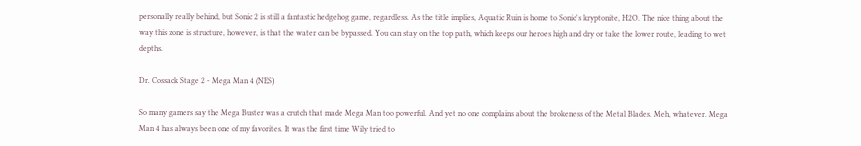personally really behind, but Sonic 2 is still a fantastic hedgehog game, regardless. As the title implies, Aquatic Ruin is home to Sonic's kryptonite, H2O. The nice thing about the way this zone is structure, however, is that the water can be bypassed. You can stay on the top path, which keeps our heroes high and dry or take the lower route, leading to wet depths.

Dr. Cossack Stage 2 - Mega Man 4 (NES)

So many gamers say the Mega Buster was a crutch that made Mega Man too powerful. And yet no one complains about the brokeness of the Metal Blades. Meh, whatever. Mega Man 4 has always been one of my favorites. It was the first time Wily tried to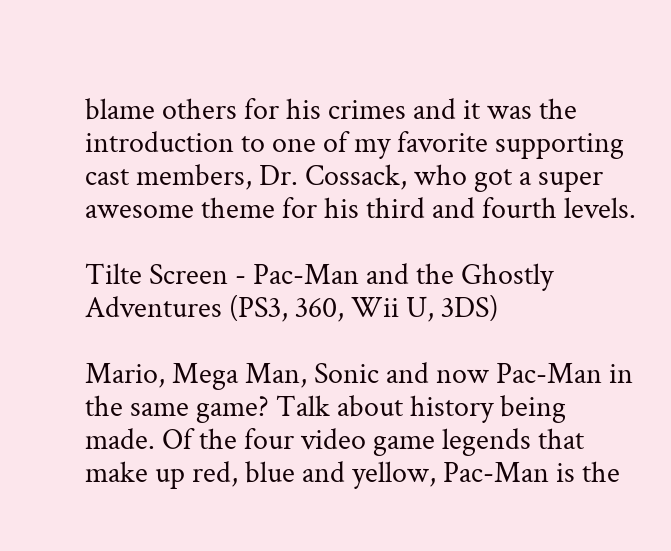blame others for his crimes and it was the introduction to one of my favorite supporting cast members, Dr. Cossack, who got a super awesome theme for his third and fourth levels.

Tilte Screen - Pac-Man and the Ghostly Adventures (PS3, 360, Wii U, 3DS)

Mario, Mega Man, Sonic and now Pac-Man in the same game? Talk about history being made. Of the four video game legends that make up red, blue and yellow, Pac-Man is the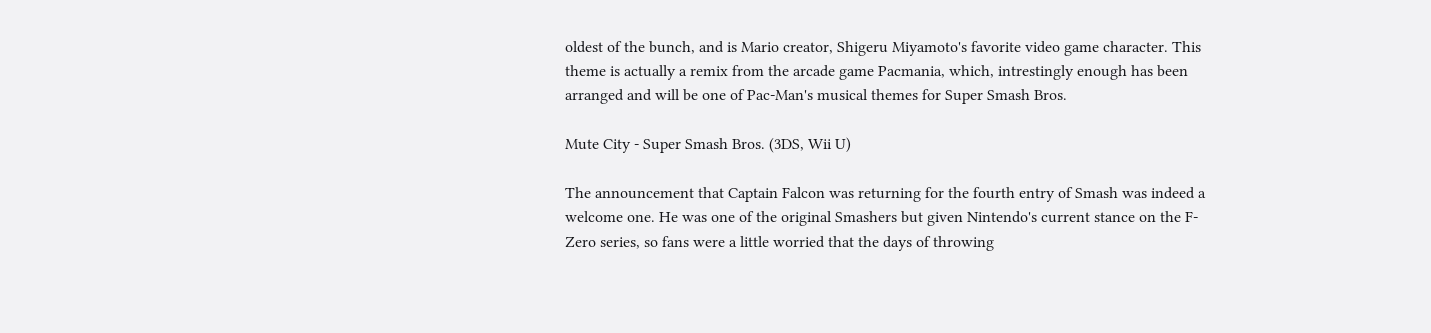oldest of the bunch, and is Mario creator, Shigeru Miyamoto's favorite video game character. This theme is actually a remix from the arcade game Pacmania, which, intrestingly enough has been arranged and will be one of Pac-Man's musical themes for Super Smash Bros.

Mute City - Super Smash Bros. (3DS, Wii U)

The announcement that Captain Falcon was returning for the fourth entry of Smash was indeed a welcome one. He was one of the original Smashers but given Nintendo's current stance on the F-Zero series, so fans were a little worried that the days of throwing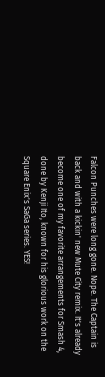Falcon Punches were long gone. Nope. The Captain is back and with a kickin' new Mute City remix. It's already become one of my favorite arrangements for Smash 4, done by Kenji Ito, known for his glorious work on the Square Enix's SaGa series. YES!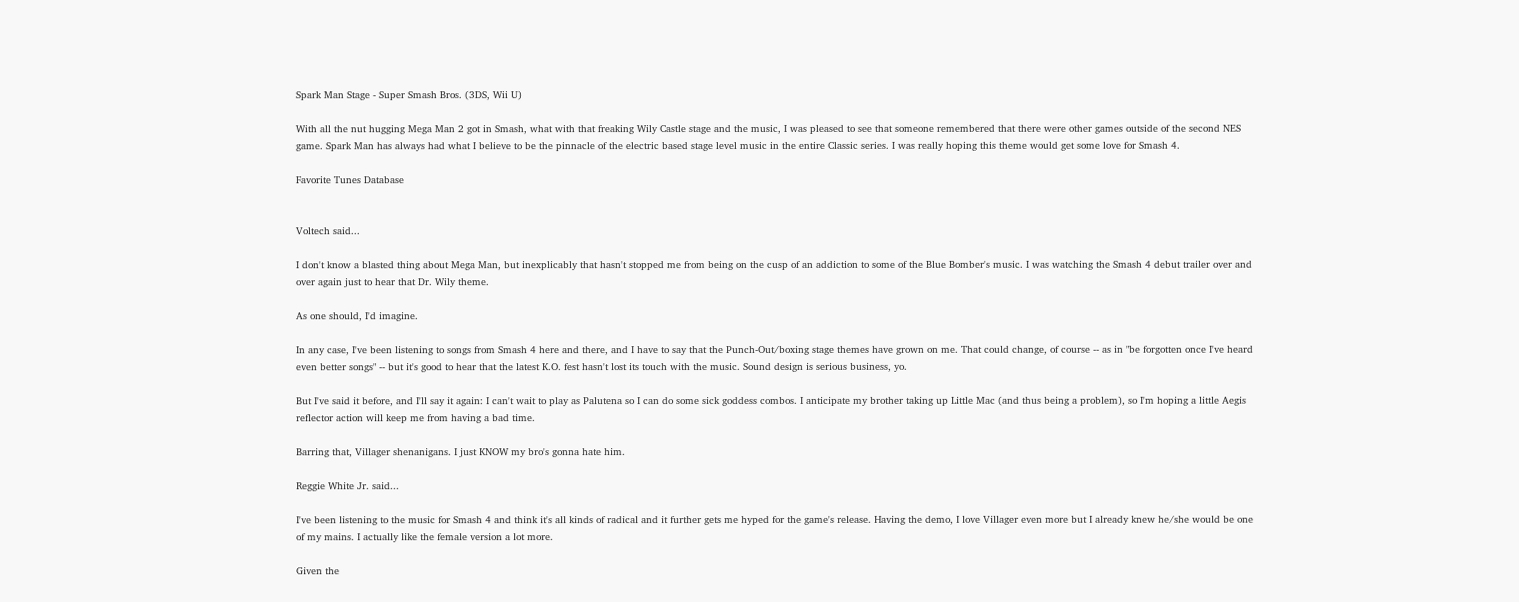Spark Man Stage - Super Smash Bros. (3DS, Wii U)

With all the nut hugging Mega Man 2 got in Smash, what with that freaking Wily Castle stage and the music, I was pleased to see that someone remembered that there were other games outside of the second NES game. Spark Man has always had what I believe to be the pinnacle of the electric based stage level music in the entire Classic series. I was really hoping this theme would get some love for Smash 4.

Favorite Tunes Database


Voltech said...

I don't know a blasted thing about Mega Man, but inexplicably that hasn't stopped me from being on the cusp of an addiction to some of the Blue Bomber's music. I was watching the Smash 4 debut trailer over and over again just to hear that Dr. Wily theme.

As one should, I'd imagine.

In any case, I've been listening to songs from Smash 4 here and there, and I have to say that the Punch-Out/boxing stage themes have grown on me. That could change, of course -- as in "be forgotten once I've heard even better songs" -- but it's good to hear that the latest K.O. fest hasn't lost its touch with the music. Sound design is serious business, yo.

But I've said it before, and I'll say it again: I can't wait to play as Palutena so I can do some sick goddess combos. I anticipate my brother taking up Little Mac (and thus being a problem), so I'm hoping a little Aegis reflector action will keep me from having a bad time.

Barring that, Villager shenanigans. I just KNOW my bro's gonna hate him.

Reggie White Jr. said...

I've been listening to the music for Smash 4 and think it's all kinds of radical and it further gets me hyped for the game's release. Having the demo, I love Villager even more but I already knew he/she would be one of my mains. I actually like the female version a lot more.

Given the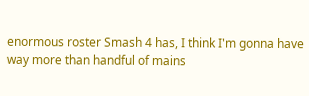enormous roster Smash 4 has, I think I'm gonna have way more than handful of mains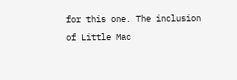for this one. The inclusion of Little Mac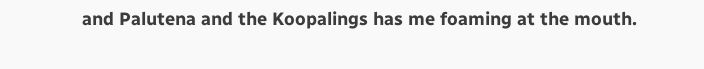and Palutena and the Koopalings has me foaming at the mouth.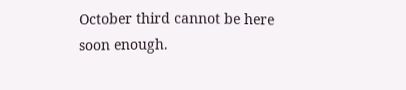October third cannot be here soon enough.